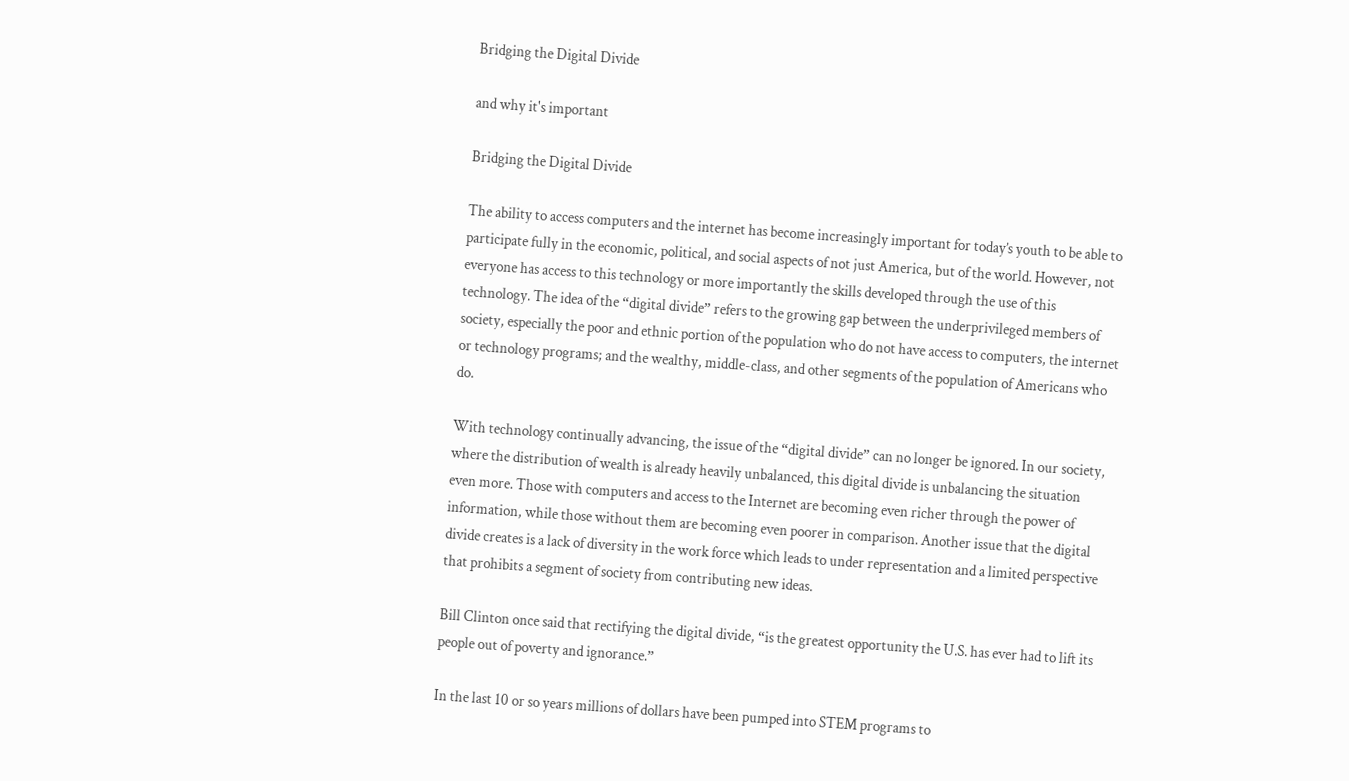Bridging the Digital Divide

and why it's important

Bridging the Digital Divide

The ability to access computers and the internet has become increasingly important for today’s youth to be able to participate fully in the economic, political, and social aspects of not just America, but of the world. However, not everyone has access to this technology or more importantly the skills developed through the use of this technology. The idea of the “digital divide” refers to the growing gap between the underprivileged members of society, especially the poor and ethnic portion of the population who do not have access to computers, the internet or technology programs; and the wealthy, middle-class, and other segments of the population of Americans who do.

With technology continually advancing, the issue of the “digital divide” can no longer be ignored. In our society, where the distribution of wealth is already heavily unbalanced, this digital divide is unbalancing the situation even more. Those with computers and access to the Internet are becoming even richer through the power of information, while those without them are becoming even poorer in comparison. Another issue that the digital divide creates is a lack of diversity in the work force which leads to under representation and a limited perspective that prohibits a segment of society from contributing new ideas.

Bill Clinton once said that rectifying the digital divide, “is the greatest opportunity the U.S. has ever had to lift its people out of poverty and ignorance.”

In the last 10 or so years millions of dollars have been pumped into STEM programs to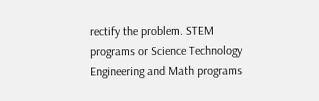rectify the problem. STEM programs or Science Technology Engineering and Math programs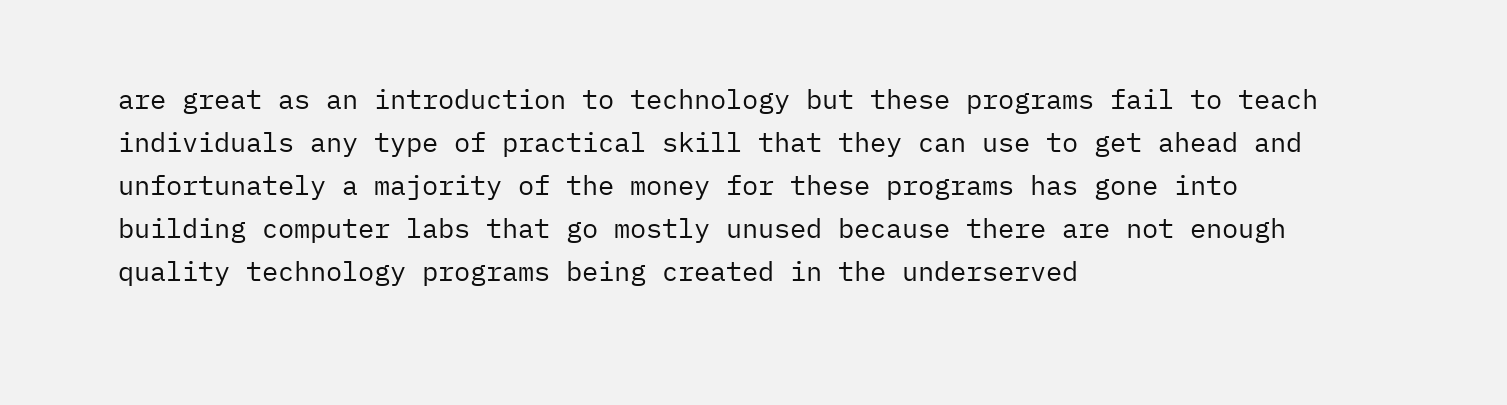are great as an introduction to technology but these programs fail to teach individuals any type of practical skill that they can use to get ahead and unfortunately a majority of the money for these programs has gone into building computer labs that go mostly unused because there are not enough quality technology programs being created in the underserved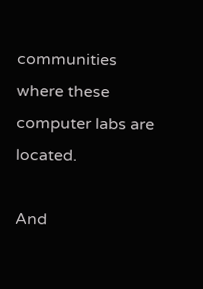communities where these computer labs are located.

And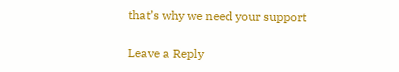that’s why we need your support

Leave a Reply